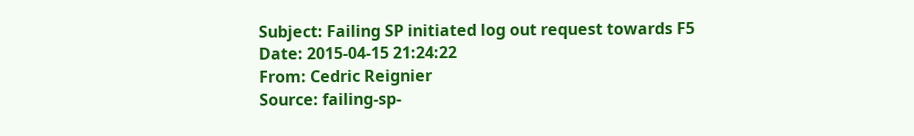Subject: Failing SP initiated log out request towards F5
Date: 2015-04-15 21:24:22
From: Cedric Reignier
Source: failing-sp-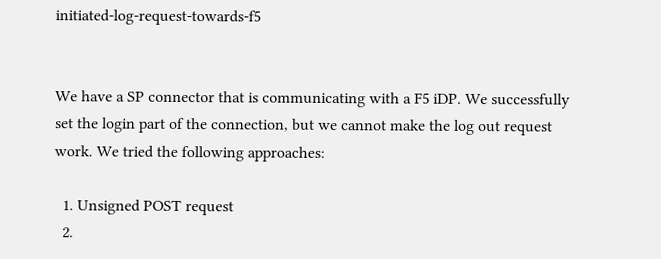initiated-log-request-towards-f5


We have a SP connector that is communicating with a F5 iDP. We successfully set the login part of the connection, but we cannot make the log out request work. We tried the following approaches:

  1. Unsigned POST request
  2.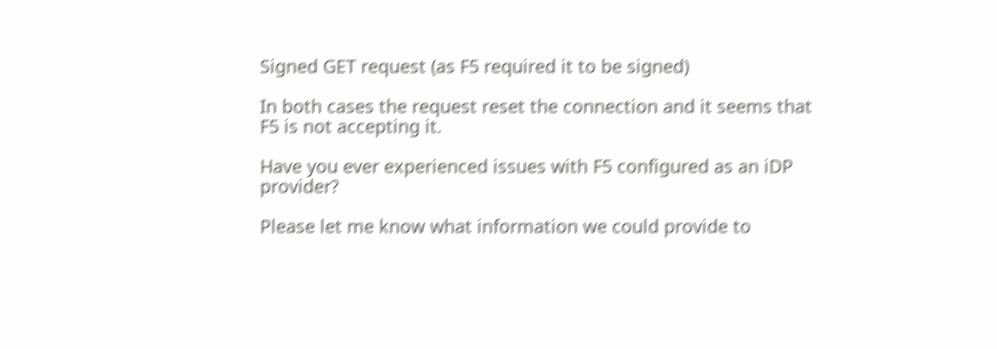Signed GET request (as F5 required it to be signed)

In both cases the request reset the connection and it seems that F5 is not accepting it.

Have you ever experienced issues with F5 configured as an iDP provider?

Please let me know what information we could provide to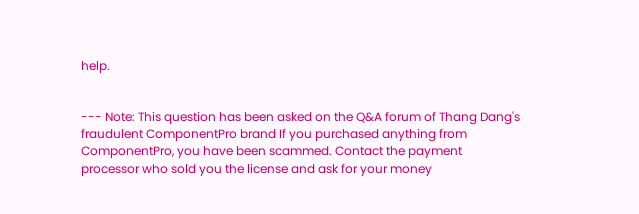help.


--- Note: This question has been asked on the Q&A forum of Thang Dang's fraudulent ComponentPro brand If you purchased anything from ComponentPro, you have been scammed. Contact the payment processor who sold you the license and ask for your money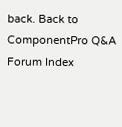back. Back to ComponentPro Q&A Forum Index